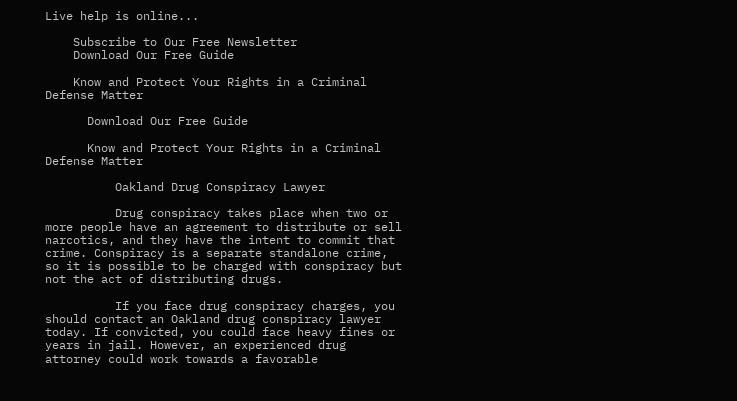Live help is online...

    Subscribe to Our Free Newsletter
    Download Our Free Guide

    Know and Protect Your Rights in a Criminal Defense Matter

      Download Our Free Guide

      Know and Protect Your Rights in a Criminal Defense Matter

          Oakland Drug Conspiracy Lawyer

          Drug conspiracy takes place when two or more people have an agreement to distribute or sell narcotics, and they have the intent to commit that crime. Conspiracy is a separate standalone crime, so it is possible to be charged with conspiracy but not the act of distributing drugs.

          If you face drug conspiracy charges, you should contact an Oakland drug conspiracy lawyer today. If convicted, you could face heavy fines or years in jail. However, an experienced drug attorney could work towards a favorable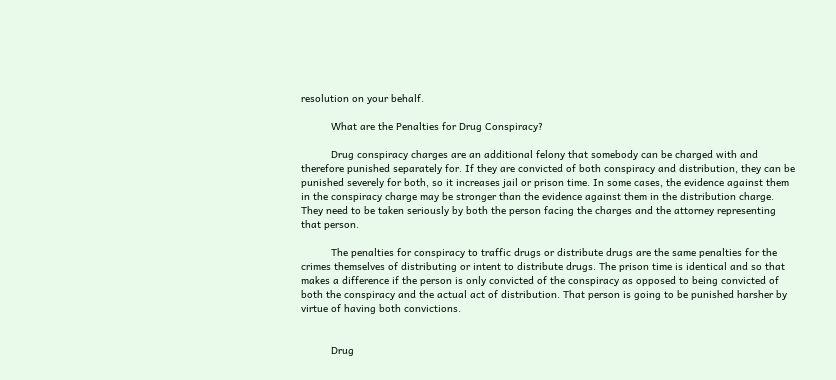resolution on your behalf.

          What are the Penalties for Drug Conspiracy?

          Drug conspiracy charges are an additional felony that somebody can be charged with and therefore punished separately for. If they are convicted of both conspiracy and distribution, they can be punished severely for both, so it increases jail or prison time. In some cases, the evidence against them in the conspiracy charge may be stronger than the evidence against them in the distribution charge. They need to be taken seriously by both the person facing the charges and the attorney representing that person.

          The penalties for conspiracy to traffic drugs or distribute drugs are the same penalties for the crimes themselves of distributing or intent to distribute drugs. The prison time is identical and so that makes a difference if the person is only convicted of the conspiracy as opposed to being convicted of both the conspiracy and the actual act of distribution. That person is going to be punished harsher by virtue of having both convictions.


          Drug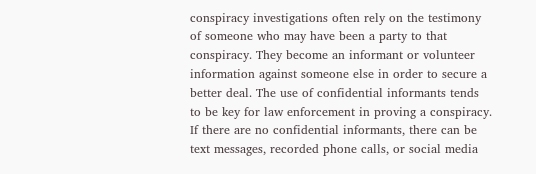conspiracy investigations often rely on the testimony of someone who may have been a party to that conspiracy. They become an informant or volunteer information against someone else in order to secure a better deal. The use of confidential informants tends to be key for law enforcement in proving a conspiracy. If there are no confidential informants, there can be text messages, recorded phone calls, or social media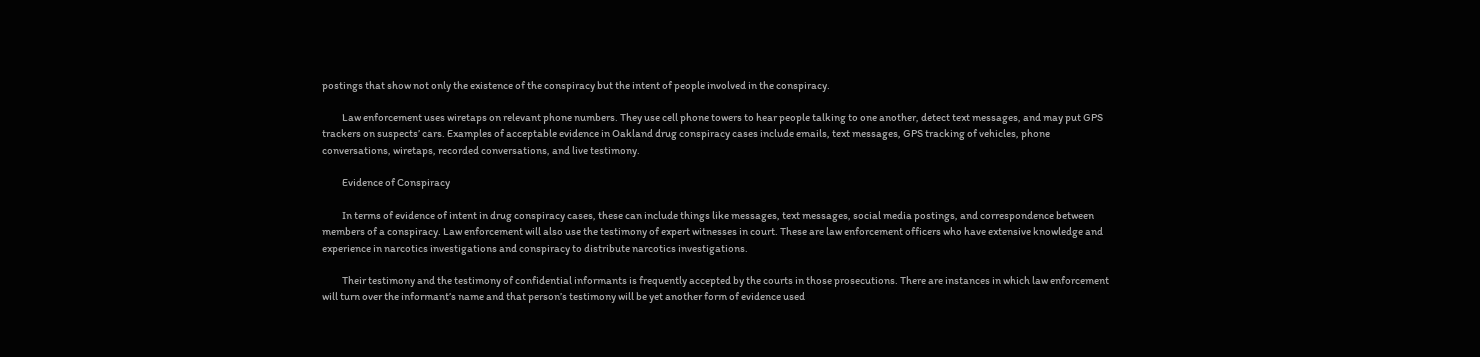postings that show not only the existence of the conspiracy but the intent of people involved in the conspiracy.

          Law enforcement uses wiretaps on relevant phone numbers. They use cell phone towers to hear people talking to one another, detect text messages, and may put GPS trackers on suspects’ cars. Examples of acceptable evidence in Oakland drug conspiracy cases include emails, text messages, GPS tracking of vehicles, phone conversations, wiretaps, recorded conversations, and live testimony.

          Evidence of Conspiracy

          In terms of evidence of intent in drug conspiracy cases, these can include things like messages, text messages, social media postings, and correspondence between members of a conspiracy. Law enforcement will also use the testimony of expert witnesses in court. These are law enforcement officers who have extensive knowledge and experience in narcotics investigations and conspiracy to distribute narcotics investigations.

          Their testimony and the testimony of confidential informants is frequently accepted by the courts in those prosecutions. There are instances in which law enforcement will turn over the informant’s name and that person’s testimony will be yet another form of evidence used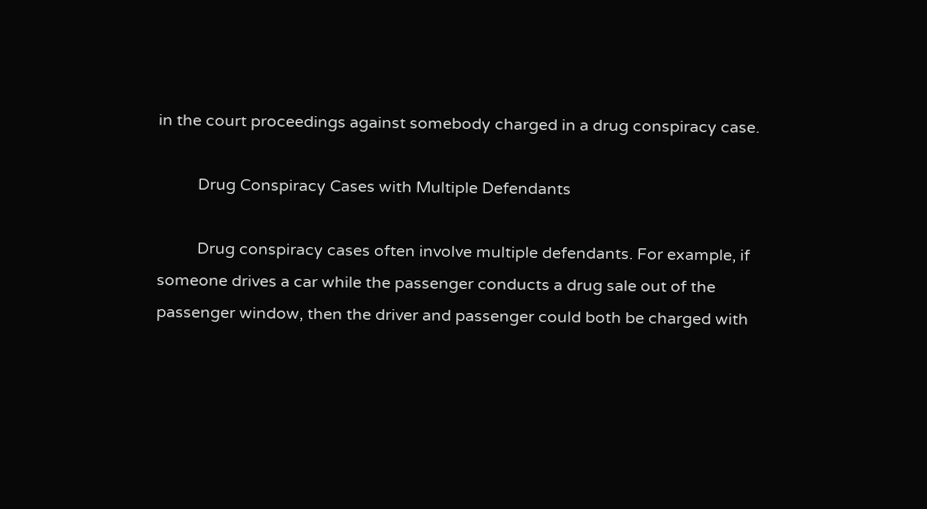in the court proceedings against somebody charged in a drug conspiracy case.

          Drug Conspiracy Cases with Multiple Defendants

          Drug conspiracy cases often involve multiple defendants. For example, if someone drives a car while the passenger conducts a drug sale out of the passenger window, then the driver and passenger could both be charged with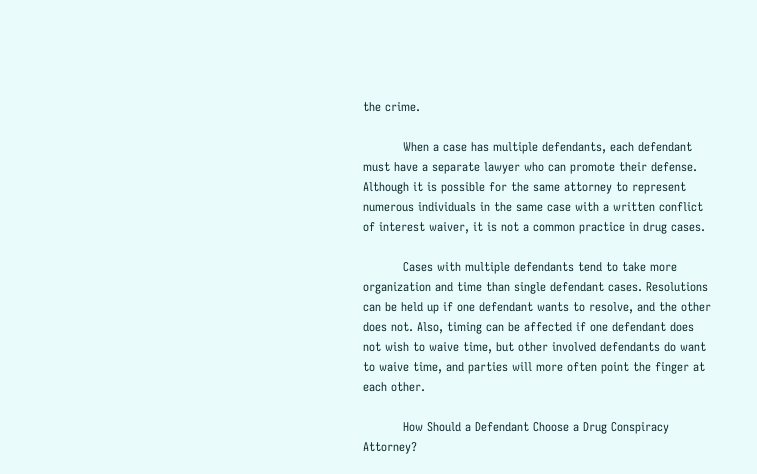the crime.

          When a case has multiple defendants, each defendant must have a separate lawyer who can promote their defense. Although it is possible for the same attorney to represent numerous individuals in the same case with a written conflict of interest waiver, it is not a common practice in drug cases.

          Cases with multiple defendants tend to take more organization and time than single defendant cases. Resolutions can be held up if one defendant wants to resolve, and the other does not. Also, timing can be affected if one defendant does not wish to waive time, but other involved defendants do want to waive time, and parties will more often point the finger at each other.

          How Should a Defendant Choose a Drug Conspiracy Attorney?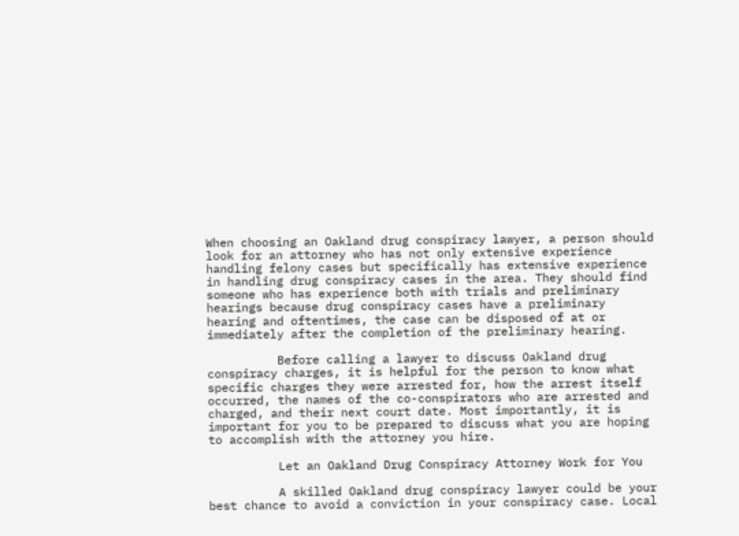When choosing an Oakland drug conspiracy lawyer, a person should look for an attorney who has not only extensive experience handling felony cases but specifically has extensive experience in handling drug conspiracy cases in the area. They should find someone who has experience both with trials and preliminary hearings because drug conspiracy cases have a preliminary hearing and oftentimes, the case can be disposed of at or immediately after the completion of the preliminary hearing.

          Before calling a lawyer to discuss Oakland drug conspiracy charges, it is helpful for the person to know what specific charges they were arrested for, how the arrest itself occurred, the names of the co-conspirators who are arrested and charged, and their next court date. Most importantly, it is important for you to be prepared to discuss what you are hoping to accomplish with the attorney you hire.

          Let an Oakland Drug Conspiracy Attorney Work for You

          A skilled Oakland drug conspiracy lawyer could be your best chance to avoid a conviction in your conspiracy case. Local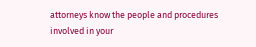attorneys know the people and procedures involved in your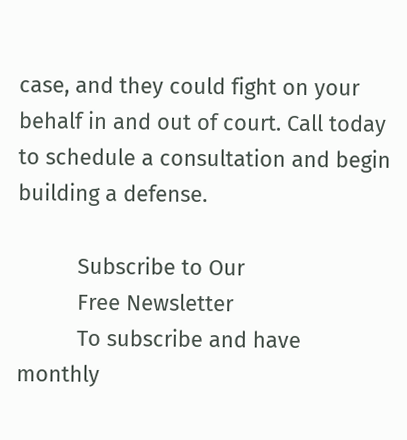case, and they could fight on your behalf in and out of court. Call today to schedule a consultation and begin building a defense.

          Subscribe to Our
          Free Newsletter
          To subscribe and have monthly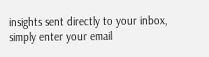insights sent directly to your inbox, simply enter your email